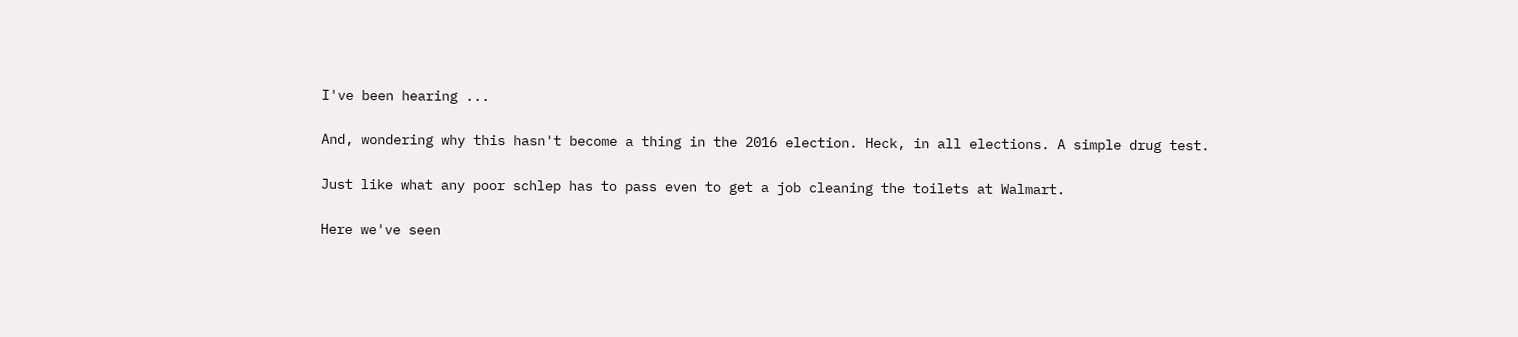I've been hearing ...

And, wondering why this hasn't become a thing in the 2016 election. Heck, in all elections. A simple drug test.

Just like what any poor schlep has to pass even to get a job cleaning the toilets at Walmart.

Here we've seen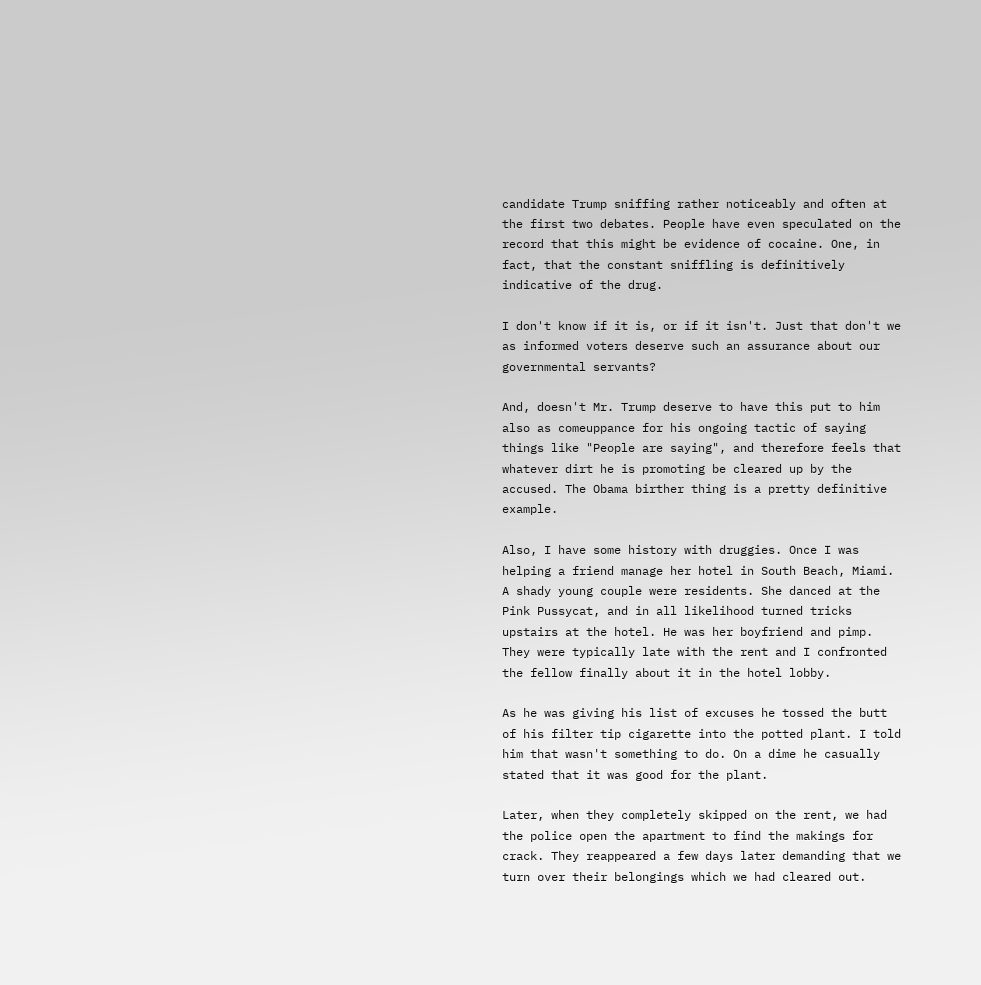candidate Trump sniffing rather noticeably and often at the first two debates. People have even speculated on the record that this might be evidence of cocaine. One, in fact, that the constant sniffling is definitively indicative of the drug.

I don't know if it is, or if it isn't. Just that don't we as informed voters deserve such an assurance about our governmental servants?

And, doesn't Mr. Trump deserve to have this put to him also as comeuppance for his ongoing tactic of saying things like "People are saying", and therefore feels that whatever dirt he is promoting be cleared up by the accused. The Obama birther thing is a pretty definitive example.

Also, I have some history with druggies. Once I was helping a friend manage her hotel in South Beach, Miami. A shady young couple were residents. She danced at the Pink Pussycat, and in all likelihood turned tricks upstairs at the hotel. He was her boyfriend and pimp. They were typically late with the rent and I confronted the fellow finally about it in the hotel lobby.

As he was giving his list of excuses he tossed the butt of his filter tip cigarette into the potted plant. I told him that wasn't something to do. On a dime he casually stated that it was good for the plant.

Later, when they completely skipped on the rent, we had the police open the apartment to find the makings for crack. They reappeared a few days later demanding that we turn over their belongings which we had cleared out.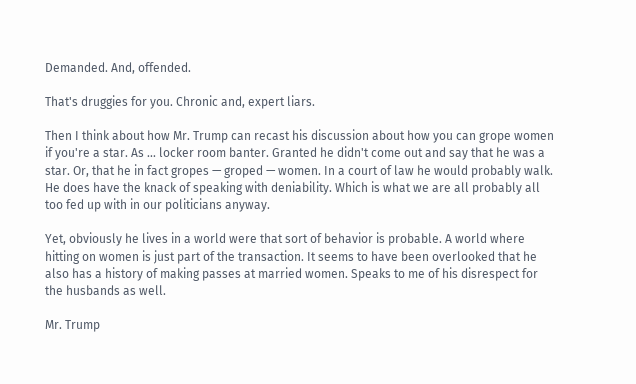Demanded. And, offended.

That's druggies for you. Chronic and, expert liars.

Then I think about how Mr. Trump can recast his discussion about how you can grope women if you're a star. As ... locker room banter. Granted he didn't come out and say that he was a star. Or, that he in fact gropes — groped — women. In a court of law he would probably walk. He does have the knack of speaking with deniability. Which is what we are all probably all too fed up with in our politicians anyway.

Yet, obviously he lives in a world were that sort of behavior is probable. A world where hitting on women is just part of the transaction. It seems to have been overlooked that he also has a history of making passes at married women. Speaks to me of his disrespect for the husbands as well.

Mr. Trump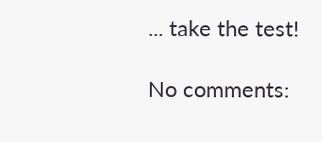... take the test!

No comments: